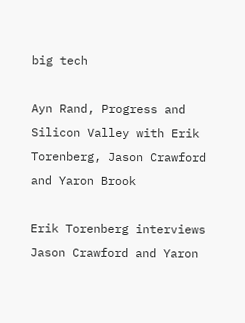big tech

Ayn Rand, Progress and Silicon Valley with Erik Torenberg, Jason Crawford and Yaron Brook

Erik Torenberg interviews Jason Crawford and Yaron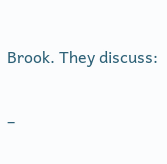Brook. They discuss:

–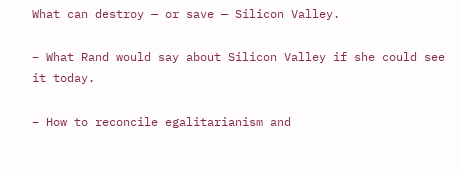What can destroy — or save — Silicon Valley.

– What Rand would say about Silicon Valley if she could see it today.

– How to reconcile egalitarianism and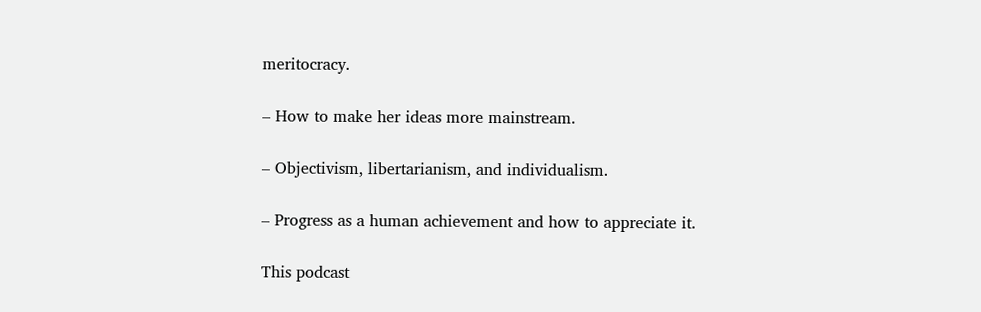meritocracy.

– How to make her ideas more mainstream.

– Objectivism, libertarianism, and individualism.

– Progress as a human achievement and how to appreciate it.

This podcast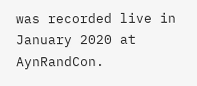was recorded live in January 2020 at AynRandCon.